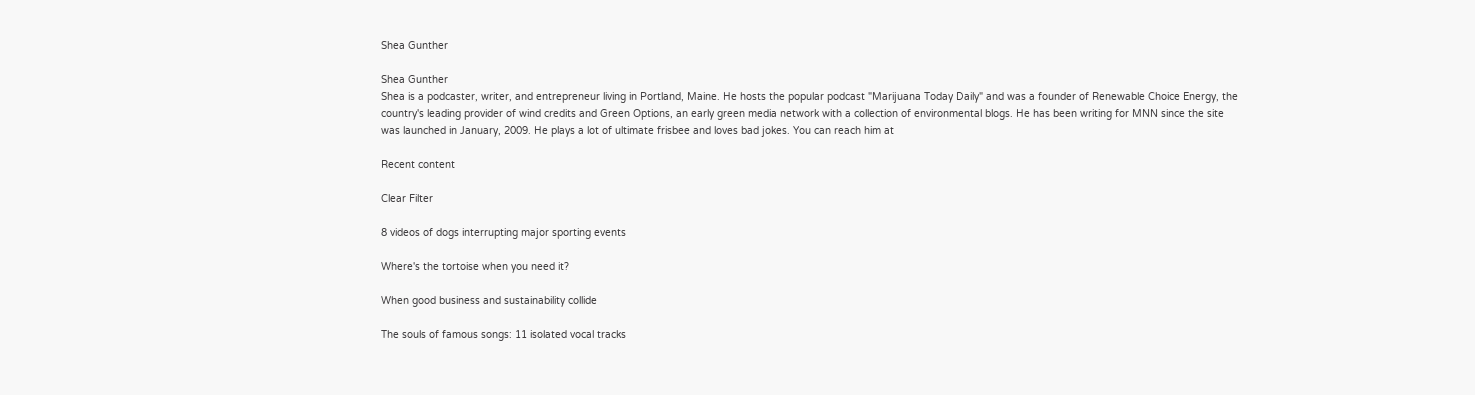Shea Gunther

Shea Gunther
Shea is a podcaster, writer, and entrepreneur living in Portland, Maine. He hosts the popular podcast "Marijuana Today Daily" and was a founder of Renewable Choice Energy, the country's leading provider of wind credits and Green Options, an early green media network with a collection of environmental blogs. He has been writing for MNN since the site was launched in January, 2009. He plays a lot of ultimate frisbee and loves bad jokes. You can reach him at

Recent content

Clear Filter

8 videos of dogs interrupting major sporting events

Where's the tortoise when you need it?

When good business and sustainability collide

The souls of famous songs: 11 isolated vocal tracks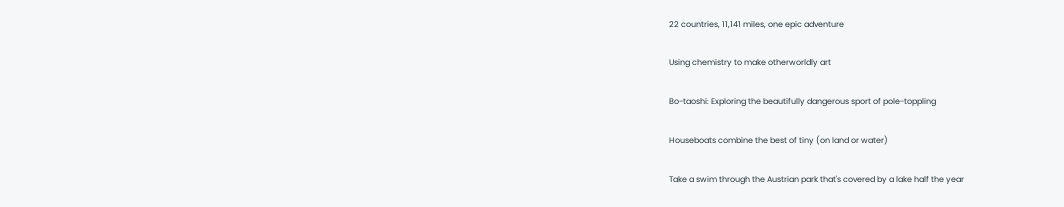22 countries, 11,141 miles, one epic adventure

Using chemistry to make otherworldly art

Bo-taoshi: Exploring the beautifully dangerous sport of pole-toppling

Houseboats combine the best of tiny (on land or water)

Take a swim through the Austrian park that's covered by a lake half the year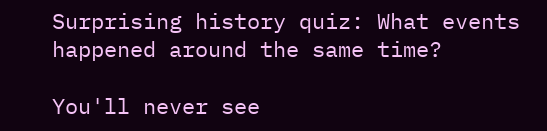Surprising history quiz: What events happened around the same time?

You'll never see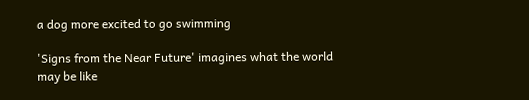a dog more excited to go swimming

'Signs from the Near Future' imagines what the world may be like